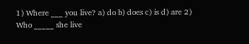1) Where ___ you live? a) do b) does c) is d) are 2) Who _____ she live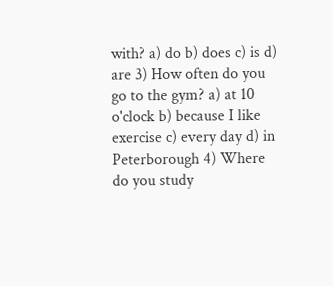with? a) do b) does c) is d) are 3) How often do you go to the gym? a) at 10 o'clock b) because I like exercise c) every day d) in Peterborough 4) Where do you study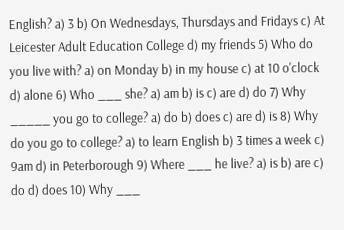English? a) 3 b) On Wednesdays, Thursdays and Fridays c) At Leicester Adult Education College d) my friends 5) Who do you live with? a) on Monday b) in my house c) at 10 o'clock d) alone 6) Who ___ she? a) am b) is c) are d) do 7) Why _____ you go to college? a) do b) does c) are d) is 8) Why do you go to college? a) to learn English b) 3 times a week c) 9am d) in Peterborough 9) Where ___ he live? a) is b) are c) do d) does 10) Why ___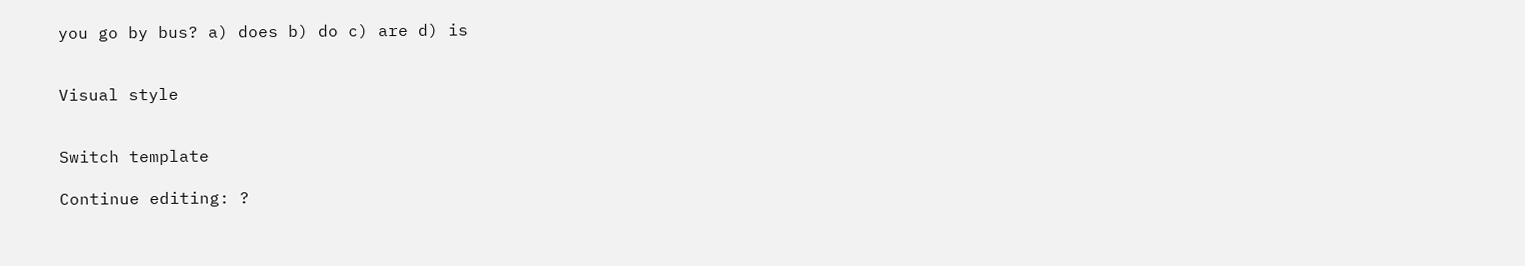you go by bus? a) does b) do c) are d) is


Visual style


Switch template

Continue editing: ?